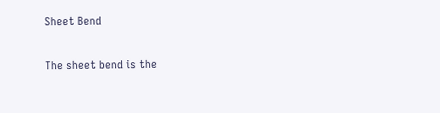Sheet Bend

The sheet bend is the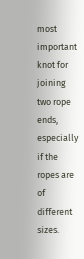most important knot for joining two rope ends, especially if the ropes are of different sizes.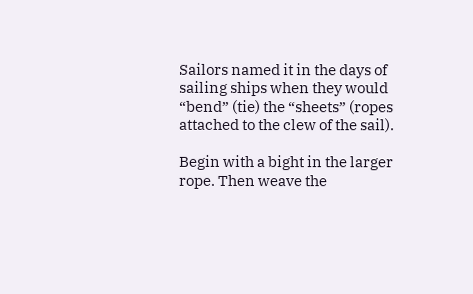Sailors named it in the days of sailing ships when they would “bend” (tie) the “sheets” (ropes attached to the clew of the sail).

Begin with a bight in the larger rope. Then weave the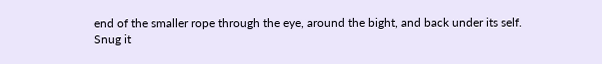end of the smaller rope through the eye, around the bight, and back under its self. Snug it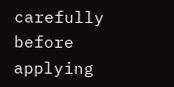carefully before applying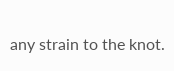any strain to the knot.